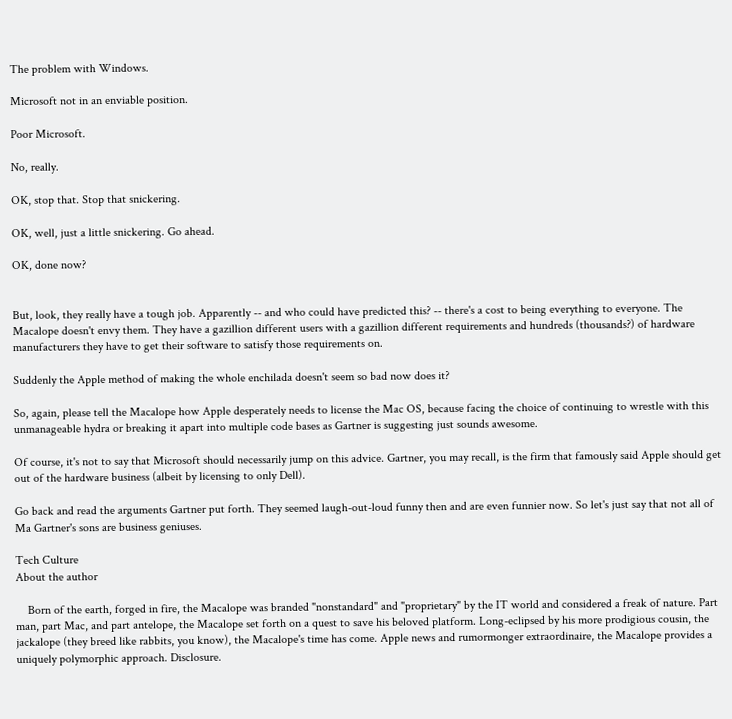The problem with Windows.

Microsoft not in an enviable position.

Poor Microsoft.

No, really.

OK, stop that. Stop that snickering.

OK, well, just a little snickering. Go ahead.

OK, done now?


But, look, they really have a tough job. Apparently -- and who could have predicted this? -- there's a cost to being everything to everyone. The Macalope doesn't envy them. They have a gazillion different users with a gazillion different requirements and hundreds (thousands?) of hardware manufacturers they have to get their software to satisfy those requirements on.

Suddenly the Apple method of making the whole enchilada doesn't seem so bad now does it?

So, again, please tell the Macalope how Apple desperately needs to license the Mac OS, because facing the choice of continuing to wrestle with this unmanageable hydra or breaking it apart into multiple code bases as Gartner is suggesting just sounds awesome.

Of course, it's not to say that Microsoft should necessarily jump on this advice. Gartner, you may recall, is the firm that famously said Apple should get out of the hardware business (albeit by licensing to only Dell).

Go back and read the arguments Gartner put forth. They seemed laugh-out-loud funny then and are even funnier now. So let's just say that not all of Ma Gartner's sons are business geniuses.

Tech Culture
About the author

    Born of the earth, forged in fire, the Macalope was branded "nonstandard" and "proprietary" by the IT world and considered a freak of nature. Part man, part Mac, and part antelope, the Macalope set forth on a quest to save his beloved platform. Long-eclipsed by his more prodigious cousin, the jackalope (they breed like rabbits, you know), the Macalope's time has come. Apple news and rumormonger extraordinaire, the Macalope provides a uniquely polymorphic approach. Disclosure.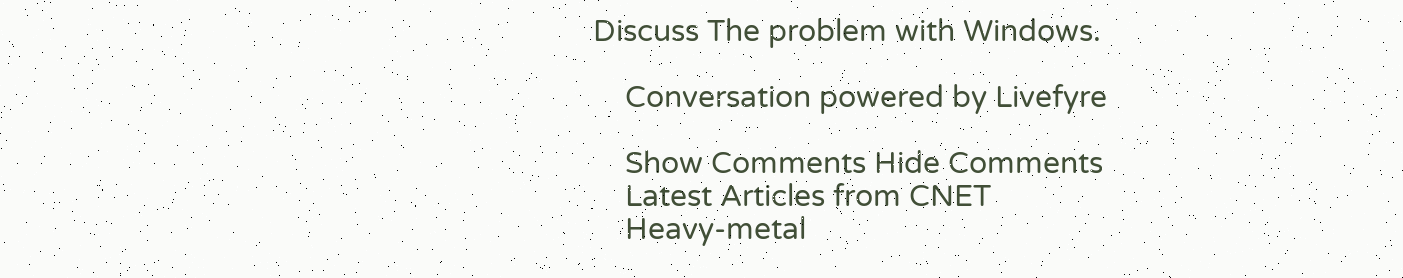Discuss The problem with Windows.

    Conversation powered by Livefyre

    Show Comments Hide Comments
    Latest Articles from CNET
    Heavy-metal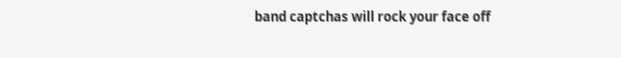band captchas will rock your face off